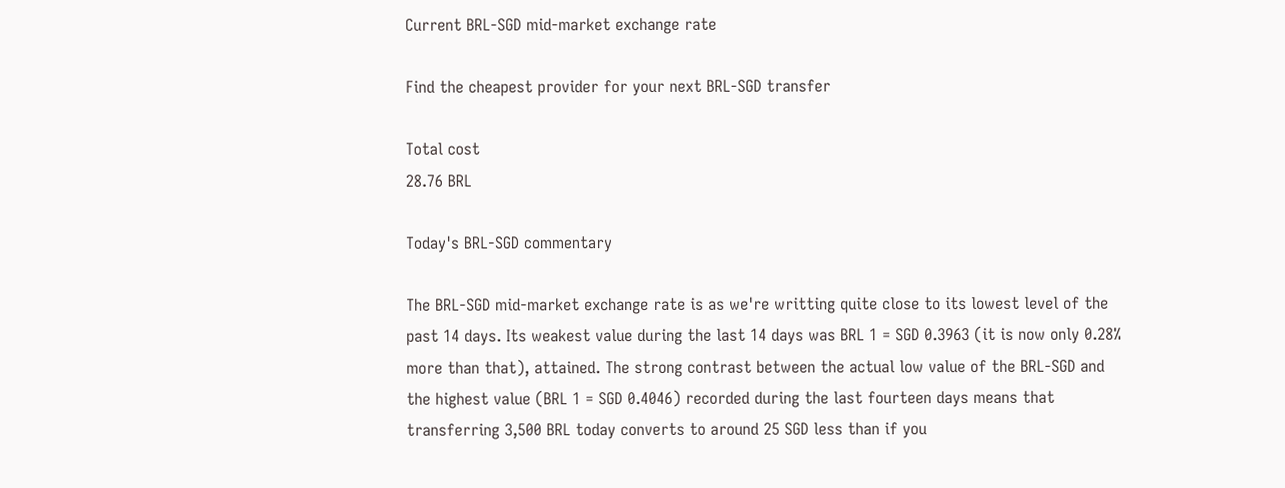Current BRL-SGD mid-market exchange rate

Find the cheapest provider for your next BRL-SGD transfer

Total cost
28.76 BRL

Today's BRL-SGD commentary

The BRL-SGD mid-market exchange rate is as we're writting quite close to its lowest level of the past 14 days. Its weakest value during the last 14 days was BRL 1 = SGD 0.3963 (it is now only 0.28% more than that), attained. The strong contrast between the actual low value of the BRL-SGD and the highest value (BRL 1 = SGD 0.4046) recorded during the last fourteen days means that transferring 3,500 BRL today converts to around 25 SGD less than if you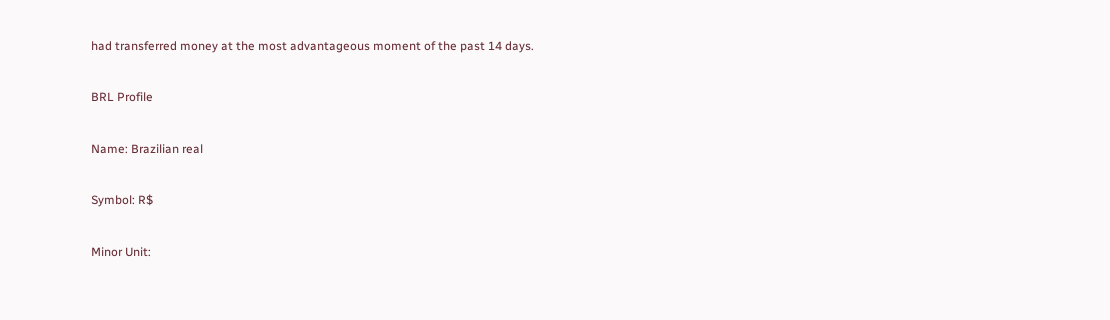had transferred money at the most advantageous moment of the past 14 days.

BRL Profile

Name: Brazilian real

Symbol: R$

Minor Unit: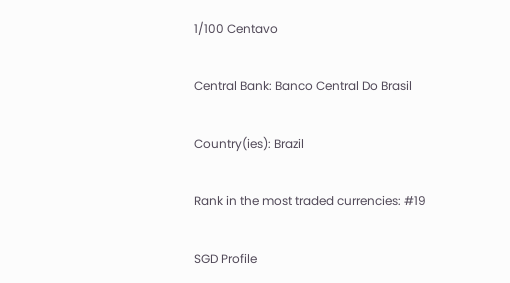1/100 Centavo

Central Bank: Banco Central Do Brasil

Country(ies): Brazil

Rank in the most traded currencies: #19

SGD Profile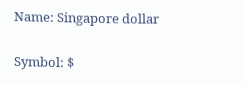Name: Singapore dollar

Symbol: $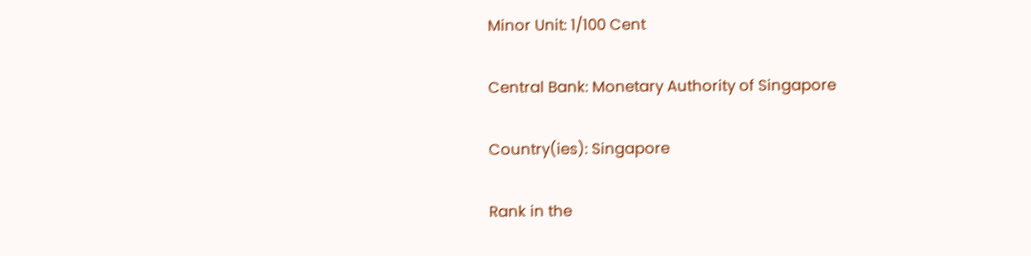Minor Unit: 1/100 Cent

Central Bank: Monetary Authority of Singapore

Country(ies): Singapore

Rank in the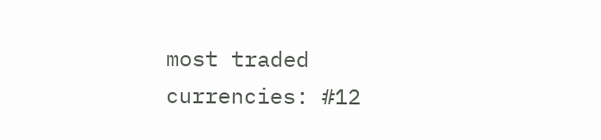most traded currencies: #12